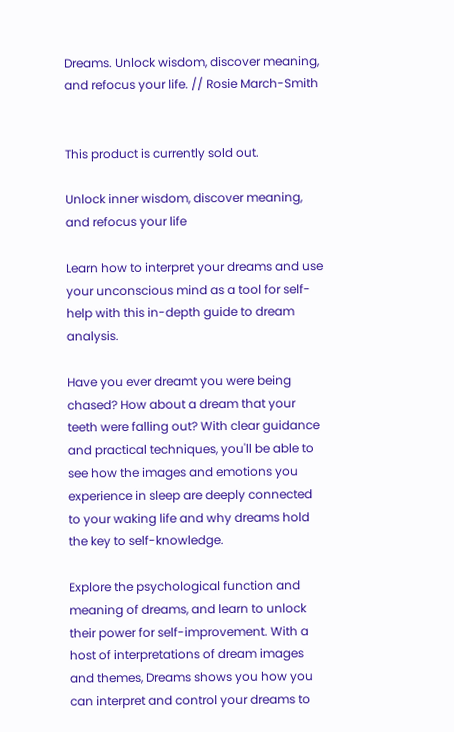Dreams. Unlock wisdom, discover meaning, and refocus your life. // Rosie March-Smith


This product is currently sold out.

Unlock inner wisdom, discover meaning, and refocus your life

Learn how to interpret your dreams and use your unconscious mind as a tool for self-help with this in-depth guide to dream analysis.

Have you ever dreamt you were being chased? How about a dream that your teeth were falling out? With clear guidance and practical techniques, you'll be able to see how the images and emotions you experience in sleep are deeply connected to your waking life and why dreams hold the key to self-knowledge.

Explore the psychological function and meaning of dreams, and learn to unlock their power for self-improvement. With a host of interpretations of dream images and themes, Dreams shows you how you can interpret and control your dreams to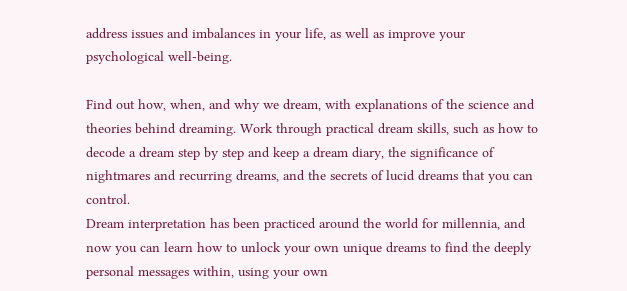address issues and imbalances in your life, as well as improve your psychological well-being.

Find out how, when, and why we dream, with explanations of the science and theories behind dreaming. Work through practical dream skills, such as how to decode a dream step by step and keep a dream diary, the significance of nightmares and recurring dreams, and the secrets of lucid dreams that you can control.
Dream interpretation has been practiced around the world for millennia, and now you can learn how to unlock your own unique dreams to find the deeply personal messages within, using your own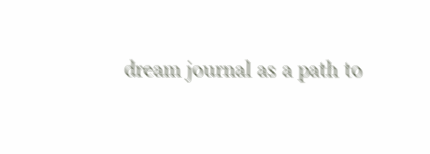dream journal as a path to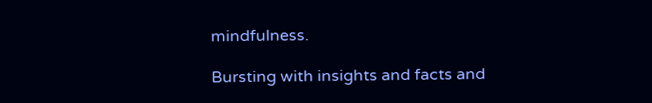mindfulness.

Bursting with insights and facts and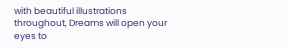with beautiful illustrations throughout, Dreams will open your eyes to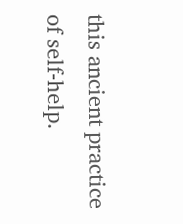this ancient practice of self-help.